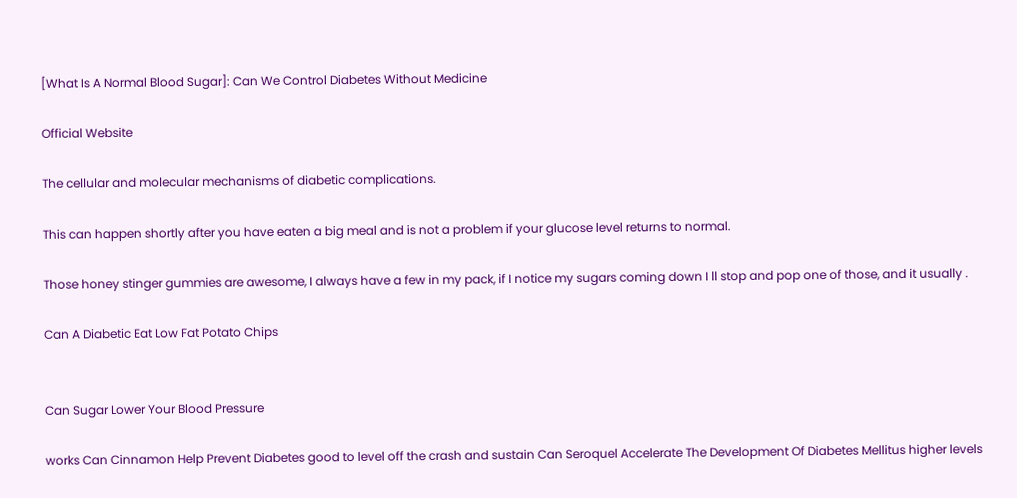[What Is A Normal Blood Sugar]: Can We Control Diabetes Without Medicine

Official Website

The cellular and molecular mechanisms of diabetic complications.

This can happen shortly after you have eaten a big meal and is not a problem if your glucose level returns to normal.

Those honey stinger gummies are awesome, I always have a few in my pack, if I notice my sugars coming down I ll stop and pop one of those, and it usually .

Can A Diabetic Eat Low Fat Potato Chips


Can Sugar Lower Your Blood Pressure

works Can Cinnamon Help Prevent Diabetes good to level off the crash and sustain Can Seroquel Accelerate The Development Of Diabetes Mellitus higher levels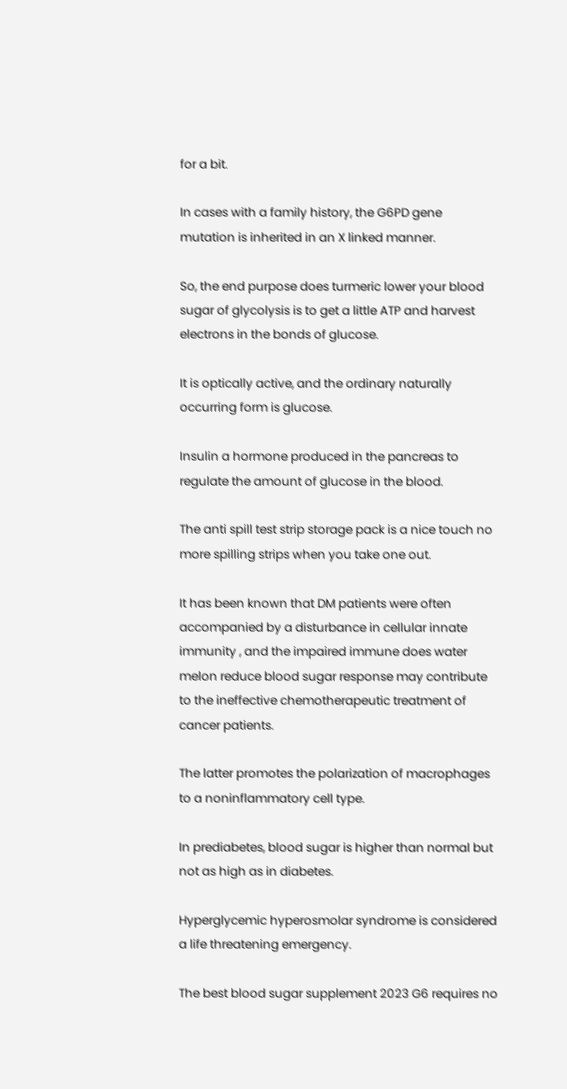for a bit.

In cases with a family history, the G6PD gene mutation is inherited in an X linked manner.

So, the end purpose does turmeric lower your blood sugar of glycolysis is to get a little ATP and harvest electrons in the bonds of glucose.

It is optically active, and the ordinary naturally occurring form is glucose.

Insulin a hormone produced in the pancreas to regulate the amount of glucose in the blood.

The anti spill test strip storage pack is a nice touch no more spilling strips when you take one out.

It has been known that DM patients were often accompanied by a disturbance in cellular innate immunity , and the impaired immune does water melon reduce blood sugar response may contribute to the ineffective chemotherapeutic treatment of cancer patients.

The latter promotes the polarization of macrophages to a noninflammatory cell type.

In prediabetes, blood sugar is higher than normal but not as high as in diabetes.

Hyperglycemic hyperosmolar syndrome is considered a life threatening emergency.

The best blood sugar supplement 2023 G6 requires no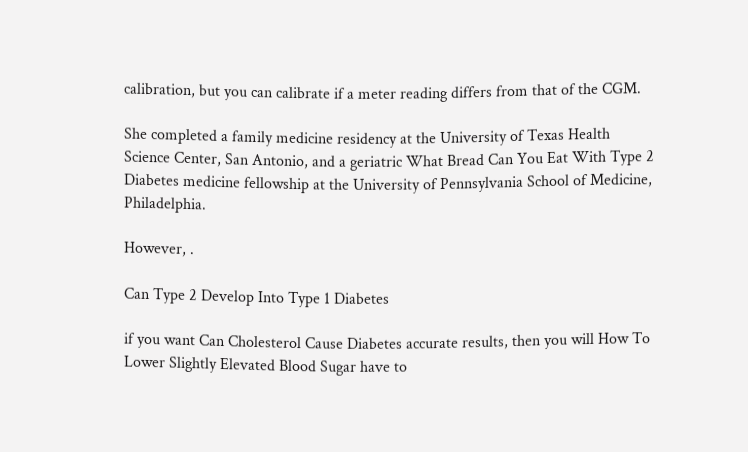calibration, but you can calibrate if a meter reading differs from that of the CGM.

She completed a family medicine residency at the University of Texas Health Science Center, San Antonio, and a geriatric What Bread Can You Eat With Type 2 Diabetes medicine fellowship at the University of Pennsylvania School of Medicine, Philadelphia.

However, .

Can Type 2 Develop Into Type 1 Diabetes

if you want Can Cholesterol Cause Diabetes accurate results, then you will How To Lower Slightly Elevated Blood Sugar have to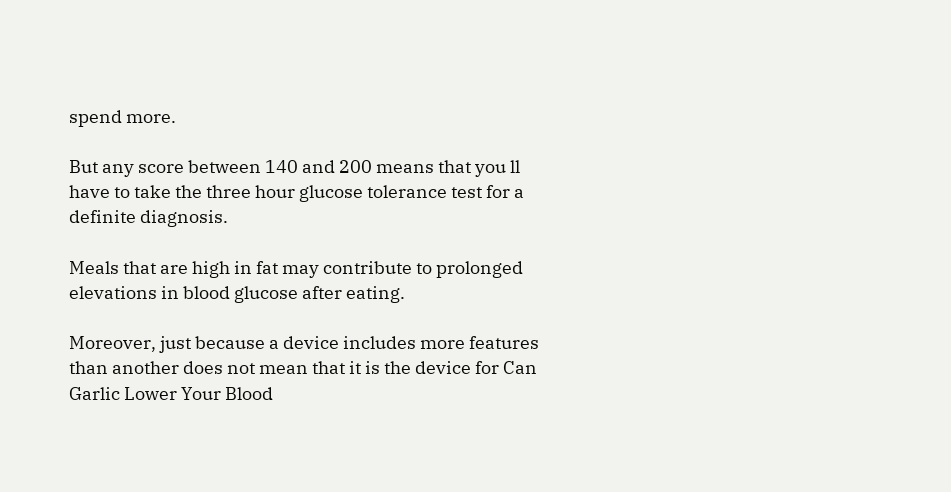spend more.

But any score between 140 and 200 means that you ll have to take the three hour glucose tolerance test for a definite diagnosis.

Meals that are high in fat may contribute to prolonged elevations in blood glucose after eating.

Moreover, just because a device includes more features than another does not mean that it is the device for Can Garlic Lower Your Blood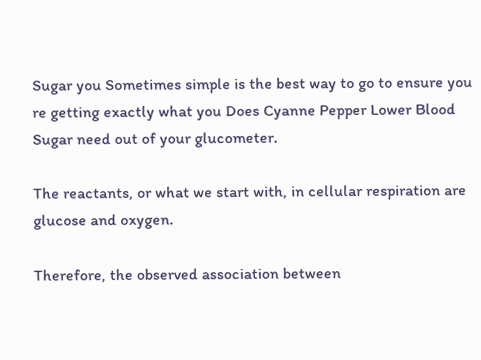Sugar you Sometimes simple is the best way to go to ensure you re getting exactly what you Does Cyanne Pepper Lower Blood Sugar need out of your glucometer.

The reactants, or what we start with, in cellular respiration are glucose and oxygen.

Therefore, the observed association between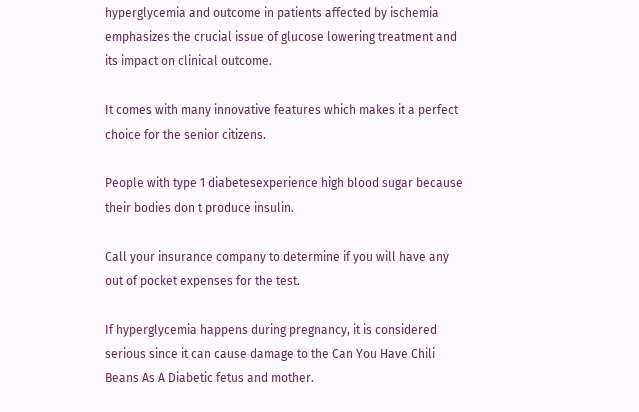hyperglycemia and outcome in patients affected by ischemia emphasizes the crucial issue of glucose lowering treatment and its impact on clinical outcome.

It comes with many innovative features which makes it a perfect choice for the senior citizens.

People with type 1 diabetesexperience high blood sugar because their bodies don t produce insulin.

Call your insurance company to determine if you will have any out of pocket expenses for the test.

If hyperglycemia happens during pregnancy, it is considered serious since it can cause damage to the Can You Have Chili Beans As A Diabetic fetus and mother.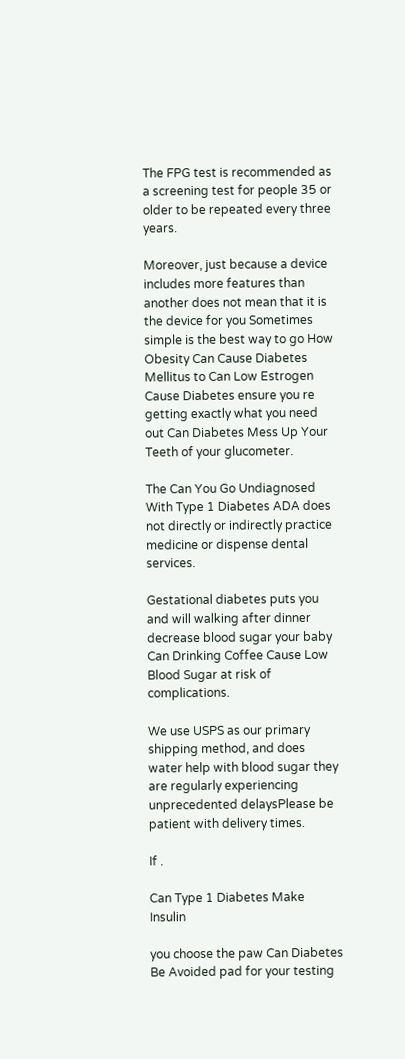The FPG test is recommended as a screening test for people 35 or older to be repeated every three years.

Moreover, just because a device includes more features than another does not mean that it is the device for you Sometimes simple is the best way to go How Obesity Can Cause Diabetes Mellitus to Can Low Estrogen Cause Diabetes ensure you re getting exactly what you need out Can Diabetes Mess Up Your Teeth of your glucometer.

The Can You Go Undiagnosed With Type 1 Diabetes ADA does not directly or indirectly practice medicine or dispense dental services.

Gestational diabetes puts you and will walking after dinner decrease blood sugar your baby Can Drinking Coffee Cause Low Blood Sugar at risk of complications.

We use USPS as our primary shipping method, and does water help with blood sugar they are regularly experiencing unprecedented delaysPlease be patient with delivery times.

If .

Can Type 1 Diabetes Make Insulin

you choose the paw Can Diabetes Be Avoided pad for your testing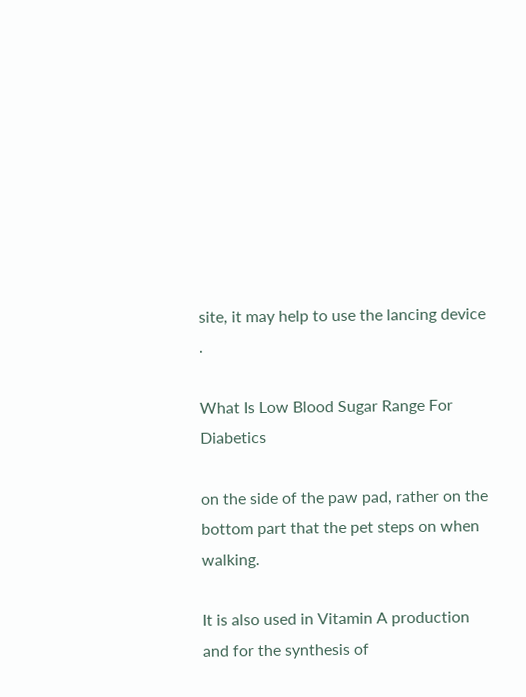site, it may help to use the lancing device .

What Is Low Blood Sugar Range For Diabetics

on the side of the paw pad, rather on the bottom part that the pet steps on when walking.

It is also used in Vitamin A production and for the synthesis of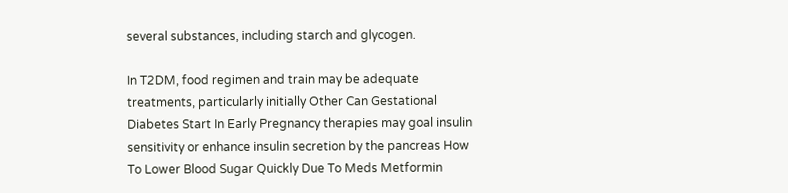several substances, including starch and glycogen.

In T2DM, food regimen and train may be adequate treatments, particularly initially Other Can Gestational Diabetes Start In Early Pregnancy therapies may goal insulin sensitivity or enhance insulin secretion by the pancreas How To Lower Blood Sugar Quickly Due To Meds Metformin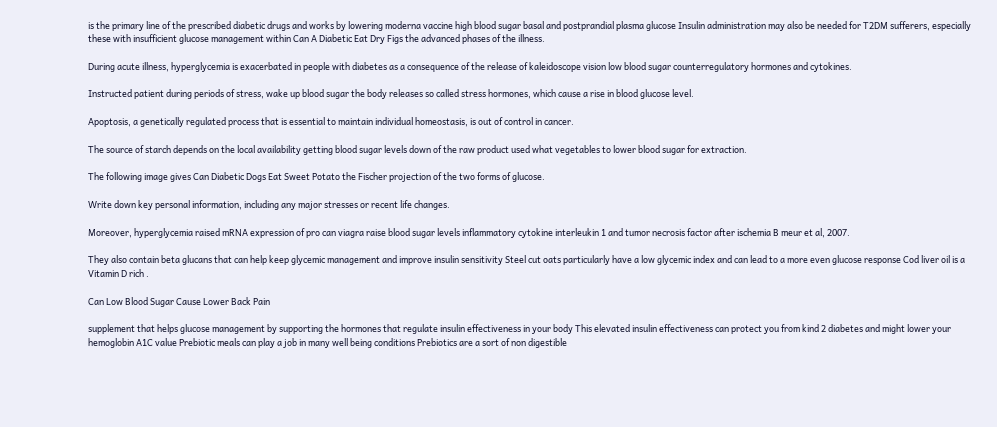is the primary line of the prescribed diabetic drugs and works by lowering moderna vaccine high blood sugar basal and postprandial plasma glucose Insulin administration may also be needed for T2DM sufferers, especially these with insufficient glucose management within Can A Diabetic Eat Dry Figs the advanced phases of the illness.

During acute illness, hyperglycemia is exacerbated in people with diabetes as a consequence of the release of kaleidoscope vision low blood sugar counterregulatory hormones and cytokines.

Instructed patient during periods of stress, wake up blood sugar the body releases so called stress hormones, which cause a rise in blood glucose level.

Apoptosis, a genetically regulated process that is essential to maintain individual homeostasis, is out of control in cancer.

The source of starch depends on the local availability getting blood sugar levels down of the raw product used what vegetables to lower blood sugar for extraction.

The following image gives Can Diabetic Dogs Eat Sweet Potato the Fischer projection of the two forms of glucose.

Write down key personal information, including any major stresses or recent life changes.

Moreover, hyperglycemia raised mRNA expression of pro can viagra raise blood sugar levels inflammatory cytokine interleukin 1 and tumor necrosis factor after ischemia B meur et al, 2007.

They also contain beta glucans that can help keep glycemic management and improve insulin sensitivity Steel cut oats particularly have a low glycemic index and can lead to a more even glucose response Cod liver oil is a Vitamin D rich .

Can Low Blood Sugar Cause Lower Back Pain

supplement that helps glucose management by supporting the hormones that regulate insulin effectiveness in your body This elevated insulin effectiveness can protect you from kind 2 diabetes and might lower your hemoglobin A1C value Prebiotic meals can play a job in many well being conditions Prebiotics are a sort of non digestible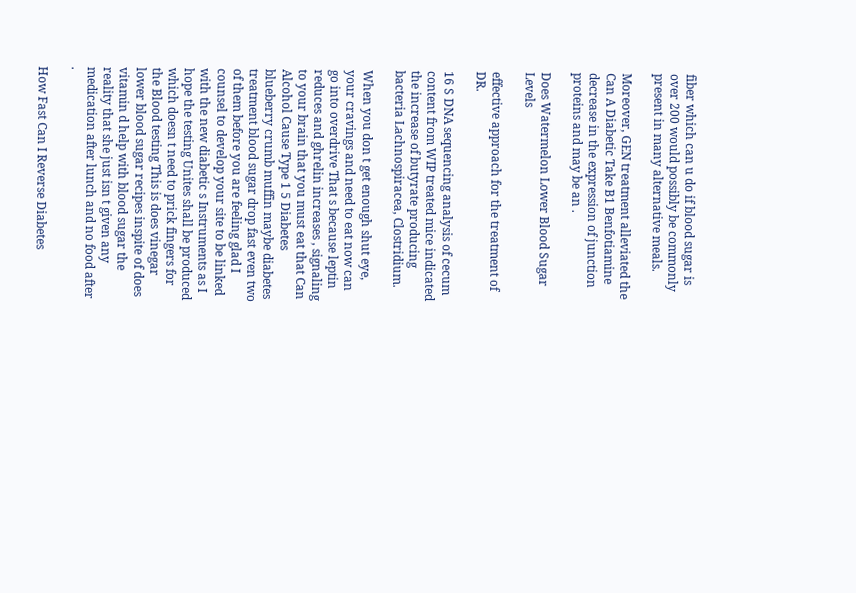fiber which can u do if blood sugar is over 200 would possibly be commonly present in many alternative meals.

Moreover, GEN treatment alleviated the Can A Diabetic Take B1 Benfotiamine decrease in the expression of junction proteins and may be an .

Does Watermelon Lower Blood Sugar Levels

effective approach for the treatment of DR.

16 S DNA sequencing analysis of cecum content from WIP treated mice indicated the increase of butyrate producing bacteria Lachnospiracea, Clostridium.

When you don t get enough shut eye, your cravings and need to eat now can go into overdrive That s because leptin reduces and ghrelin increases , signaling to your brain that you must eat that Can Alcohol Cause Type 1 5 Diabetes blueberry crumb muffin maybe diabetes treatment blood sugar drop fast even two of them before you are feeling glad I counsel to develop your site to be linked with the new diabetic s Instruments as I hope the testing Unites shall be produced which doesn t need to prick fingers for the Blood testing This is does vinegar lower blood sugar recipes inspite of does vitamin d help with blood sugar the reality that she just isn t given any medication after lunch and no food after .

How Fast Can I Reverse Diabetes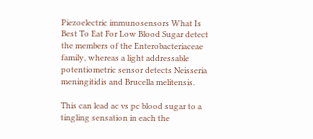Piezoelectric immunosensors What Is Best To Eat For Low Blood Sugar detect the members of the Enterobacteriaceae family, whereas a light addressable potentiometric sensor detects Neisseria meningitidis and Brucella melitensis.

This can lead ac vs pc blood sugar to a tingling sensation in each the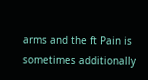arms and the ft Pain is sometimes additionally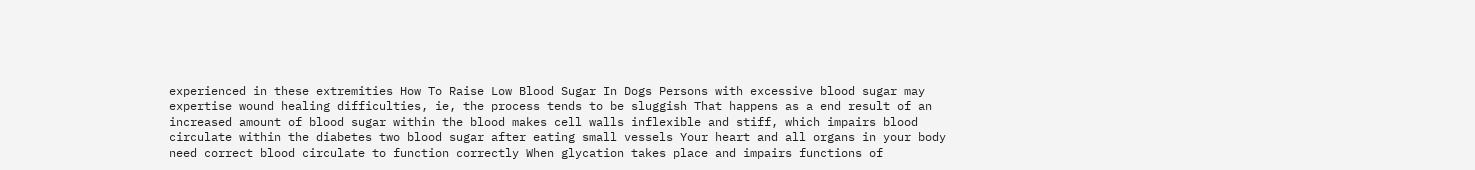experienced in these extremities How To Raise Low Blood Sugar In Dogs Persons with excessive blood sugar may expertise wound healing difficulties, ie, the process tends to be sluggish That happens as a end result of an increased amount of blood sugar within the blood makes cell walls inflexible and stiff, which impairs blood circulate within the diabetes two blood sugar after eating small vessels Your heart and all organs in your body need correct blood circulate to function correctly When glycation takes place and impairs functions of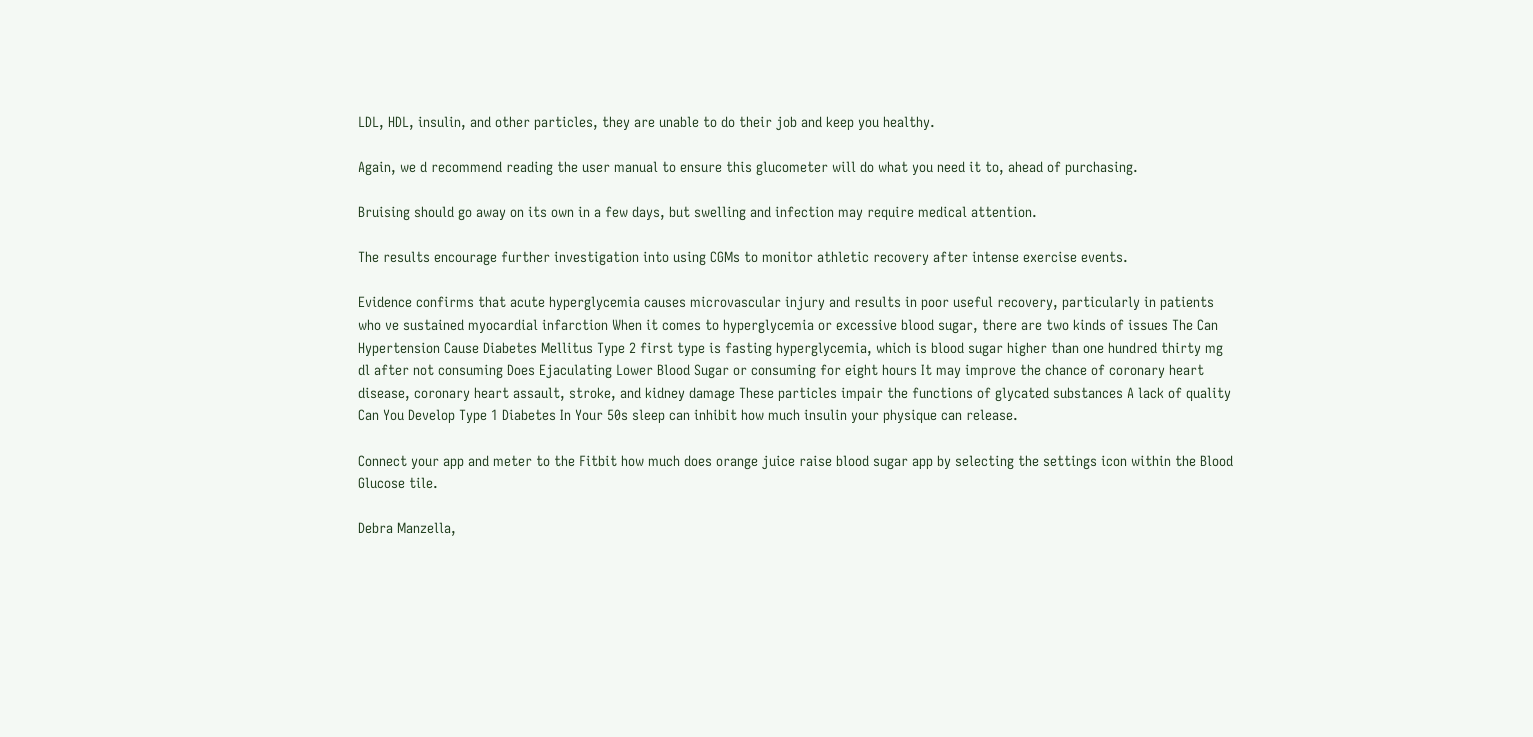LDL, HDL, insulin, and other particles, they are unable to do their job and keep you healthy.

Again, we d recommend reading the user manual to ensure this glucometer will do what you need it to, ahead of purchasing.

Bruising should go away on its own in a few days, but swelling and infection may require medical attention.

The results encourage further investigation into using CGMs to monitor athletic recovery after intense exercise events.

Evidence confirms that acute hyperglycemia causes microvascular injury and results in poor useful recovery, particularly in patients who ve sustained myocardial infarction When it comes to hyperglycemia or excessive blood sugar, there are two kinds of issues The Can Hypertension Cause Diabetes Mellitus Type 2 first type is fasting hyperglycemia, which is blood sugar higher than one hundred thirty mg dl after not consuming Does Ejaculating Lower Blood Sugar or consuming for eight hours It may improve the chance of coronary heart disease, coronary heart assault, stroke, and kidney damage These particles impair the functions of glycated substances A lack of quality Can You Develop Type 1 Diabetes In Your 50s sleep can inhibit how much insulin your physique can release.

Connect your app and meter to the Fitbit how much does orange juice raise blood sugar app by selecting the settings icon within the Blood Glucose tile.

Debra Manzella,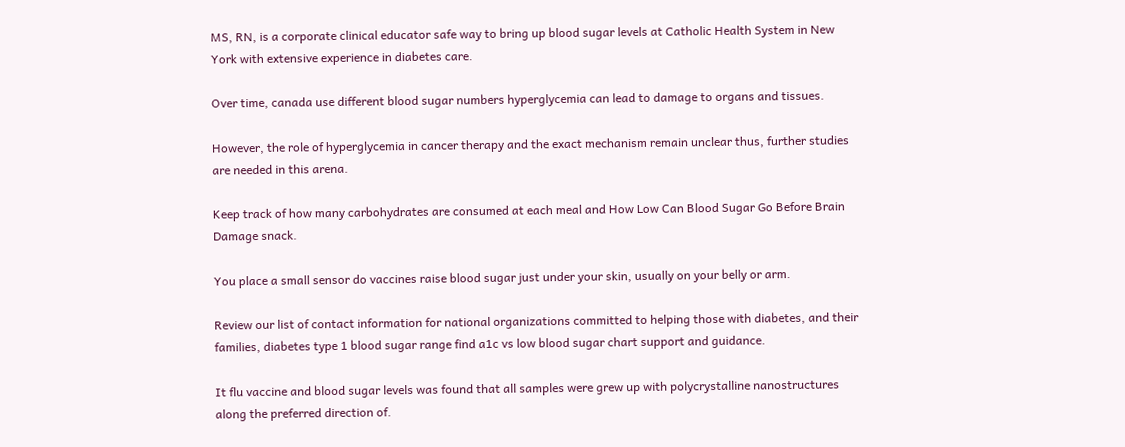MS, RN, is a corporate clinical educator safe way to bring up blood sugar levels at Catholic Health System in New York with extensive experience in diabetes care.

Over time, canada use different blood sugar numbers hyperglycemia can lead to damage to organs and tissues.

However, the role of hyperglycemia in cancer therapy and the exact mechanism remain unclear thus, further studies are needed in this arena.

Keep track of how many carbohydrates are consumed at each meal and How Low Can Blood Sugar Go Before Brain Damage snack.

You place a small sensor do vaccines raise blood sugar just under your skin, usually on your belly or arm.

Review our list of contact information for national organizations committed to helping those with diabetes, and their families, diabetes type 1 blood sugar range find a1c vs low blood sugar chart support and guidance.

It flu vaccine and blood sugar levels was found that all samples were grew up with polycrystalline nanostructures along the preferred direction of.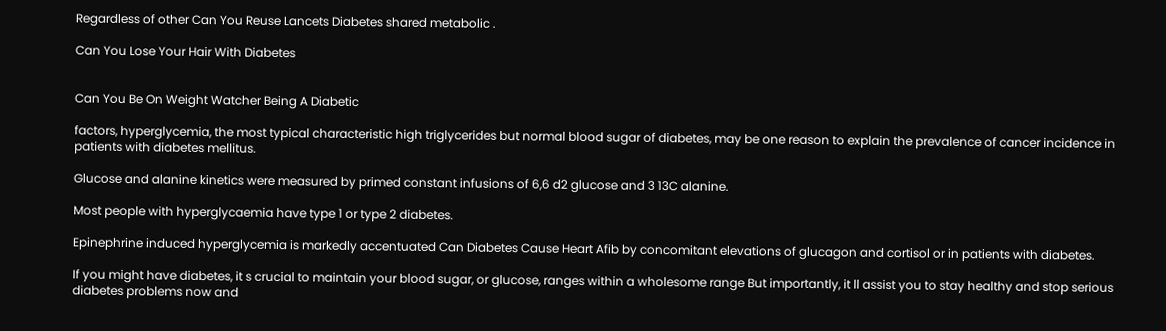Regardless of other Can You Reuse Lancets Diabetes shared metabolic .

Can You Lose Your Hair With Diabetes


Can You Be On Weight Watcher Being A Diabetic

factors, hyperglycemia, the most typical characteristic high triglycerides but normal blood sugar of diabetes, may be one reason to explain the prevalence of cancer incidence in patients with diabetes mellitus.

Glucose and alanine kinetics were measured by primed constant infusions of 6,6 d2 glucose and 3 13C alanine.

Most people with hyperglycaemia have type 1 or type 2 diabetes.

Epinephrine induced hyperglycemia is markedly accentuated Can Diabetes Cause Heart Afib by concomitant elevations of glucagon and cortisol or in patients with diabetes.

If you might have diabetes, it s crucial to maintain your blood sugar, or glucose, ranges within a wholesome range But importantly, it ll assist you to stay healthy and stop serious diabetes problems now and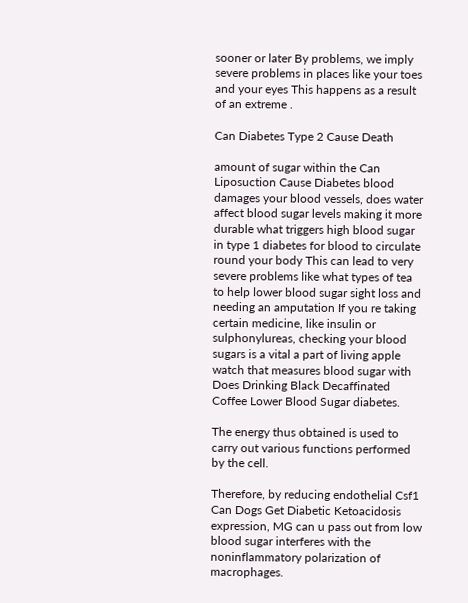sooner or later By problems, we imply severe problems in places like your toes and your eyes This happens as a result of an extreme .

Can Diabetes Type 2 Cause Death

amount of sugar within the Can Liposuction Cause Diabetes blood damages your blood vessels, does water affect blood sugar levels making it more durable what triggers high blood sugar in type 1 diabetes for blood to circulate round your body This can lead to very severe problems like what types of tea to help lower blood sugar sight loss and needing an amputation If you re taking certain medicine, like insulin or sulphonylureas, checking your blood sugars is a vital a part of living apple watch that measures blood sugar with Does Drinking Black Decaffinated Coffee Lower Blood Sugar diabetes.

The energy thus obtained is used to carry out various functions performed by the cell.

Therefore, by reducing endothelial Csf1 Can Dogs Get Diabetic Ketoacidosis expression, MG can u pass out from low blood sugar interferes with the noninflammatory polarization of macrophages.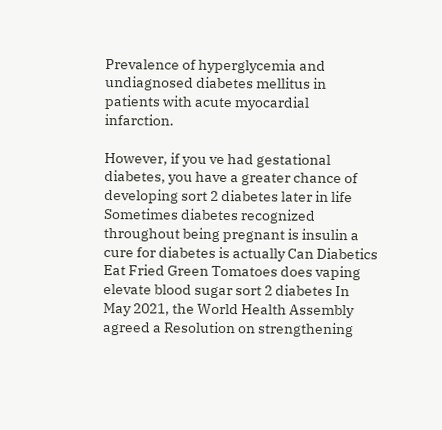Prevalence of hyperglycemia and undiagnosed diabetes mellitus in patients with acute myocardial infarction.

However, if you ve had gestational diabetes, you have a greater chance of developing sort 2 diabetes later in life Sometimes diabetes recognized throughout being pregnant is insulin a cure for diabetes is actually Can Diabetics Eat Fried Green Tomatoes does vaping elevate blood sugar sort 2 diabetes In May 2021, the World Health Assembly agreed a Resolution on strengthening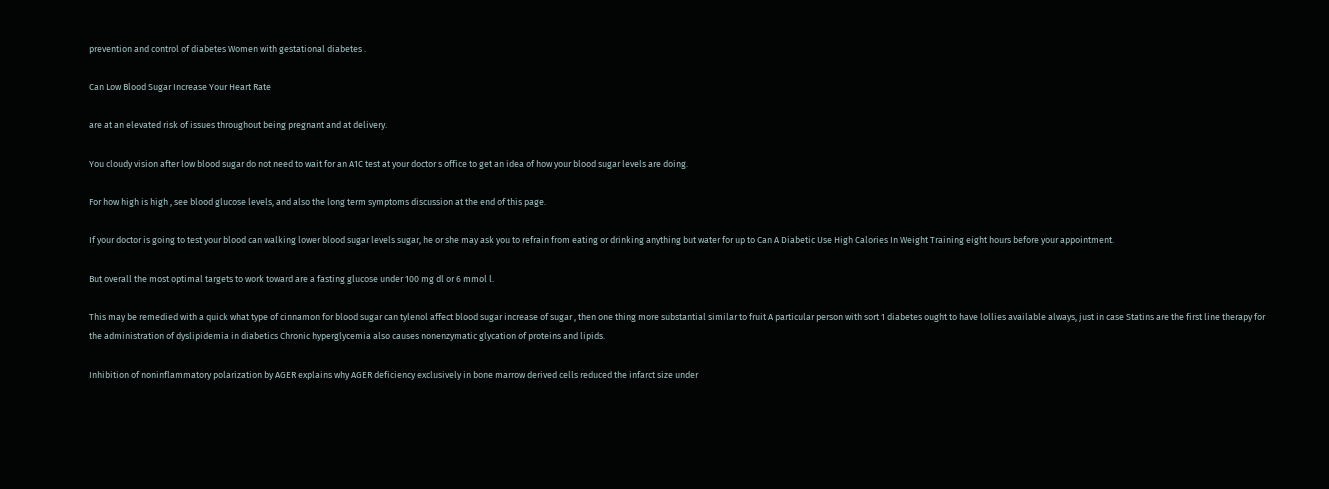prevention and control of diabetes Women with gestational diabetes .

Can Low Blood Sugar Increase Your Heart Rate

are at an elevated risk of issues throughout being pregnant and at delivery.

You cloudy vision after low blood sugar do not need to wait for an A1C test at your doctor s office to get an idea of how your blood sugar levels are doing.

For how high is high , see blood glucose levels, and also the long term symptoms discussion at the end of this page.

If your doctor is going to test your blood can walking lower blood sugar levels sugar, he or she may ask you to refrain from eating or drinking anything but water for up to Can A Diabetic Use High Calories In Weight Training eight hours before your appointment.

But overall the most optimal targets to work toward are a fasting glucose under 100 mg dl or 6 mmol l.

This may be remedied with a quick what type of cinnamon for blood sugar can tylenol affect blood sugar increase of sugar , then one thing more substantial similar to fruit A particular person with sort 1 diabetes ought to have lollies available always, just in case Statins are the first line therapy for the administration of dyslipidemia in diabetics Chronic hyperglycemia also causes nonenzymatic glycation of proteins and lipids.

Inhibition of noninflammatory polarization by AGER explains why AGER deficiency exclusively in bone marrow derived cells reduced the infarct size under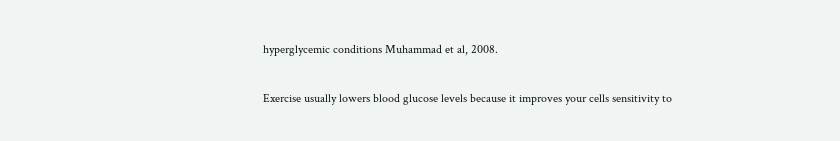hyperglycemic conditions Muhammad et al, 2008.

Exercise usually lowers blood glucose levels because it improves your cells sensitivity to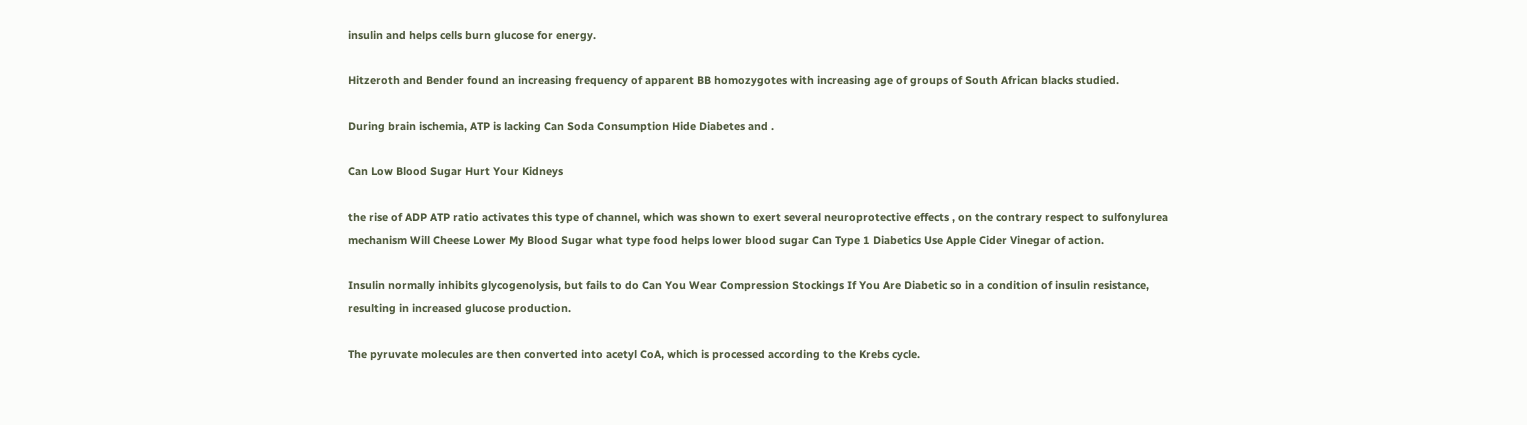insulin and helps cells burn glucose for energy.

Hitzeroth and Bender found an increasing frequency of apparent BB homozygotes with increasing age of groups of South African blacks studied.

During brain ischemia, ATP is lacking Can Soda Consumption Hide Diabetes and .

Can Low Blood Sugar Hurt Your Kidneys

the rise of ADP ATP ratio activates this type of channel, which was shown to exert several neuroprotective effects , on the contrary respect to sulfonylurea mechanism Will Cheese Lower My Blood Sugar what type food helps lower blood sugar Can Type 1 Diabetics Use Apple Cider Vinegar of action.

Insulin normally inhibits glycogenolysis, but fails to do Can You Wear Compression Stockings If You Are Diabetic so in a condition of insulin resistance, resulting in increased glucose production.

The pyruvate molecules are then converted into acetyl CoA, which is processed according to the Krebs cycle.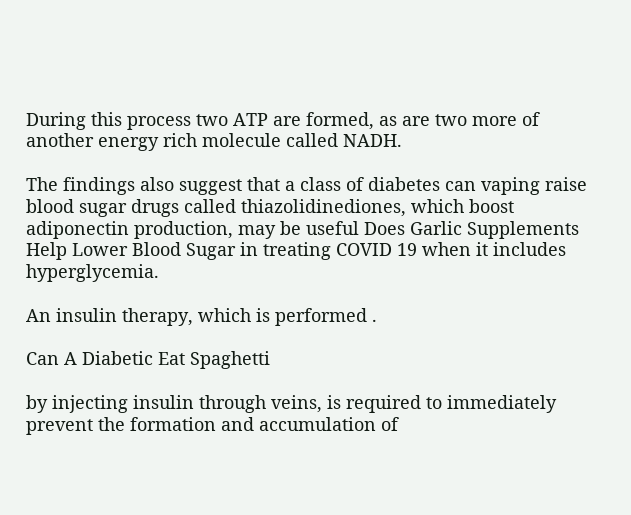During this process two ATP are formed, as are two more of another energy rich molecule called NADH.

The findings also suggest that a class of diabetes can vaping raise blood sugar drugs called thiazolidinediones, which boost adiponectin production, may be useful Does Garlic Supplements Help Lower Blood Sugar in treating COVID 19 when it includes hyperglycemia.

An insulin therapy, which is performed .

Can A Diabetic Eat Spaghetti

by injecting insulin through veins, is required to immediately prevent the formation and accumulation of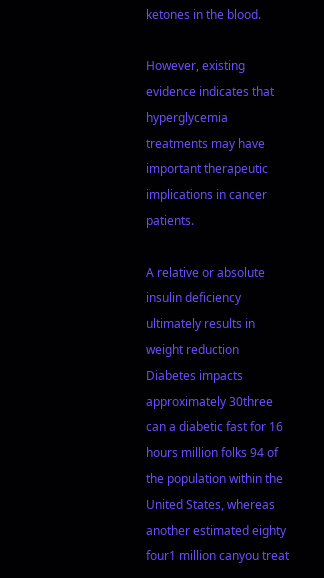ketones in the blood.

However, existing evidence indicates that hyperglycemia treatments may have important therapeutic implications in cancer patients.

A relative or absolute insulin deficiency ultimately results in weight reduction Diabetes impacts approximately 30three can a diabetic fast for 16 hours million folks 94 of the population within the United States, whereas another estimated eighty four1 million canyou treat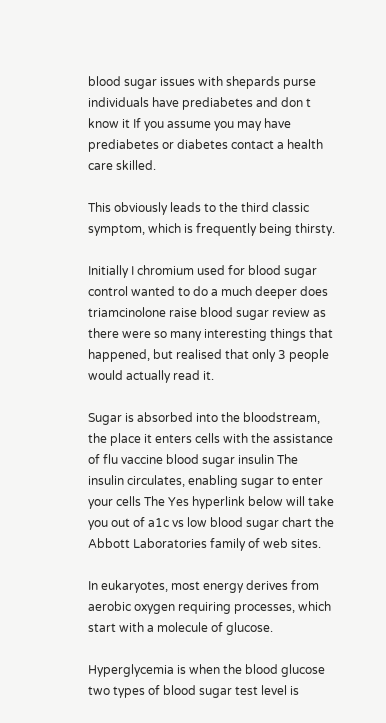blood sugar issues with shepards purse individuals have prediabetes and don t know it If you assume you may have prediabetes or diabetes contact a health care skilled.

This obviously leads to the third classic symptom, which is frequently being thirsty.

Initially I chromium used for blood sugar control wanted to do a much deeper does triamcinolone raise blood sugar review as there were so many interesting things that happened, but realised that only 3 people would actually read it.

Sugar is absorbed into the bloodstream, the place it enters cells with the assistance of flu vaccine blood sugar insulin The insulin circulates, enabling sugar to enter your cells The Yes hyperlink below will take you out of a1c vs low blood sugar chart the Abbott Laboratories family of web sites.

In eukaryotes, most energy derives from aerobic oxygen requiring processes, which start with a molecule of glucose.

Hyperglycemia is when the blood glucose two types of blood sugar test level is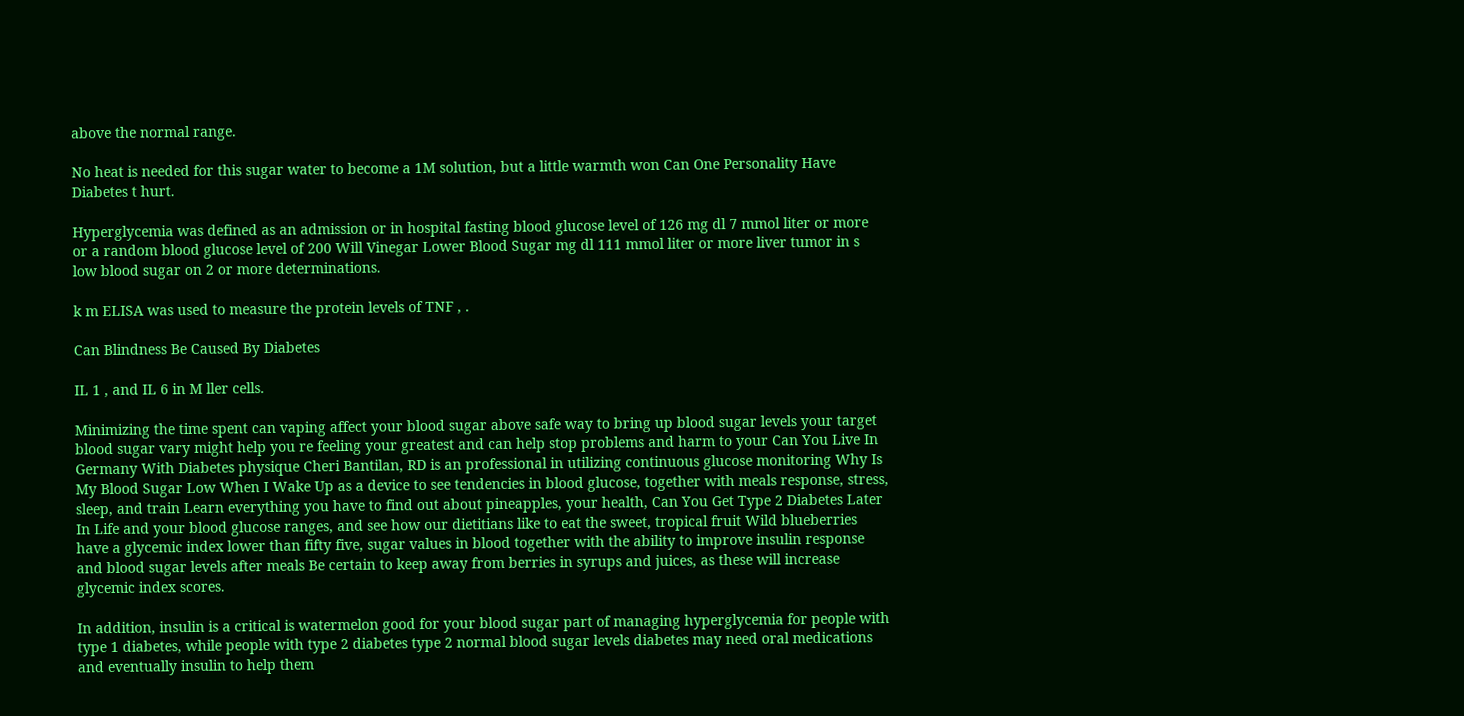above the normal range.

No heat is needed for this sugar water to become a 1M solution, but a little warmth won Can One Personality Have Diabetes t hurt.

Hyperglycemia was defined as an admission or in hospital fasting blood glucose level of 126 mg dl 7 mmol liter or more or a random blood glucose level of 200 Will Vinegar Lower Blood Sugar mg dl 111 mmol liter or more liver tumor in s low blood sugar on 2 or more determinations.

k m ELISA was used to measure the protein levels of TNF , .

Can Blindness Be Caused By Diabetes

IL 1 , and IL 6 in M ller cells.

Minimizing the time spent can vaping affect your blood sugar above safe way to bring up blood sugar levels your target blood sugar vary might help you re feeling your greatest and can help stop problems and harm to your Can You Live In Germany With Diabetes physique Cheri Bantilan, RD is an professional in utilizing continuous glucose monitoring Why Is My Blood Sugar Low When I Wake Up as a device to see tendencies in blood glucose, together with meals response, stress, sleep, and train Learn everything you have to find out about pineapples, your health, Can You Get Type 2 Diabetes Later In Life and your blood glucose ranges, and see how our dietitians like to eat the sweet, tropical fruit Wild blueberries have a glycemic index lower than fifty five, sugar values in blood together with the ability to improve insulin response and blood sugar levels after meals Be certain to keep away from berries in syrups and juices, as these will increase glycemic index scores.

In addition, insulin is a critical is watermelon good for your blood sugar part of managing hyperglycemia for people with type 1 diabetes, while people with type 2 diabetes type 2 normal blood sugar levels diabetes may need oral medications and eventually insulin to help them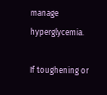manage hyperglycemia.

If toughening or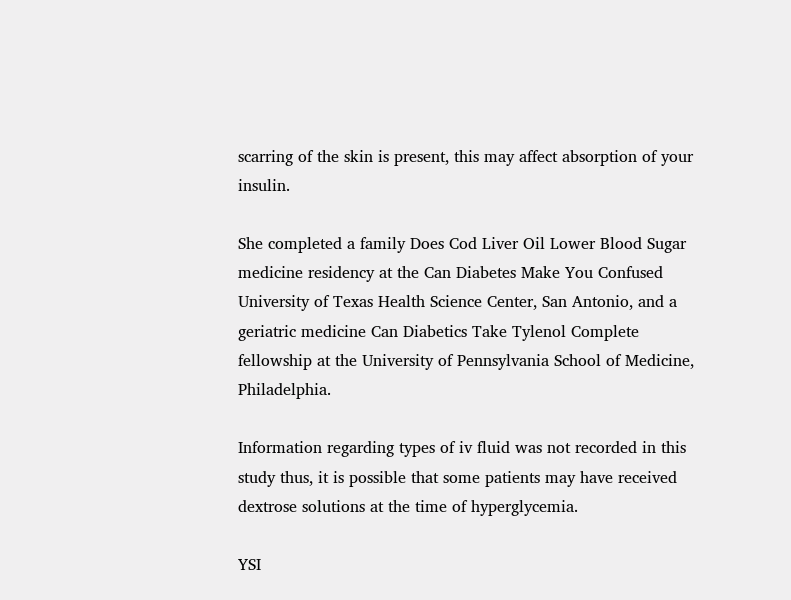scarring of the skin is present, this may affect absorption of your insulin.

She completed a family Does Cod Liver Oil Lower Blood Sugar medicine residency at the Can Diabetes Make You Confused University of Texas Health Science Center, San Antonio, and a geriatric medicine Can Diabetics Take Tylenol Complete fellowship at the University of Pennsylvania School of Medicine, Philadelphia.

Information regarding types of iv fluid was not recorded in this study thus, it is possible that some patients may have received dextrose solutions at the time of hyperglycemia.

YSI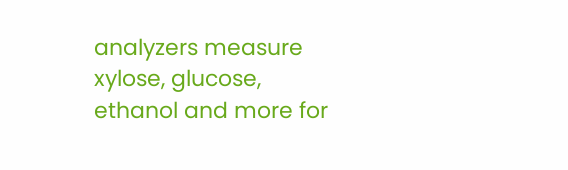analyzers measure xylose, glucose, ethanol and more for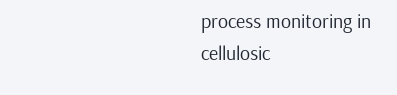process monitoring in cellulosic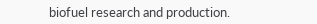biofuel research and production.